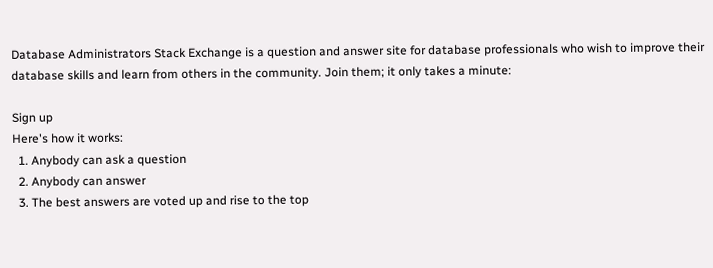Database Administrators Stack Exchange is a question and answer site for database professionals who wish to improve their database skills and learn from others in the community. Join them; it only takes a minute:

Sign up
Here's how it works:
  1. Anybody can ask a question
  2. Anybody can answer
  3. The best answers are voted up and rise to the top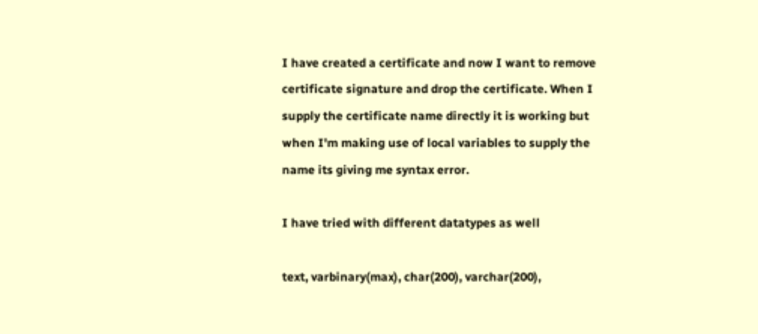I have created a certificate and now I want to remove certificate signature and drop the certificate. When I supply the certificate name directly it is working but when I'm making use of local variables to supply the name its giving me syntax error.

I have tried with different datatypes as well

text, varbinary(max), char(200), varchar(200),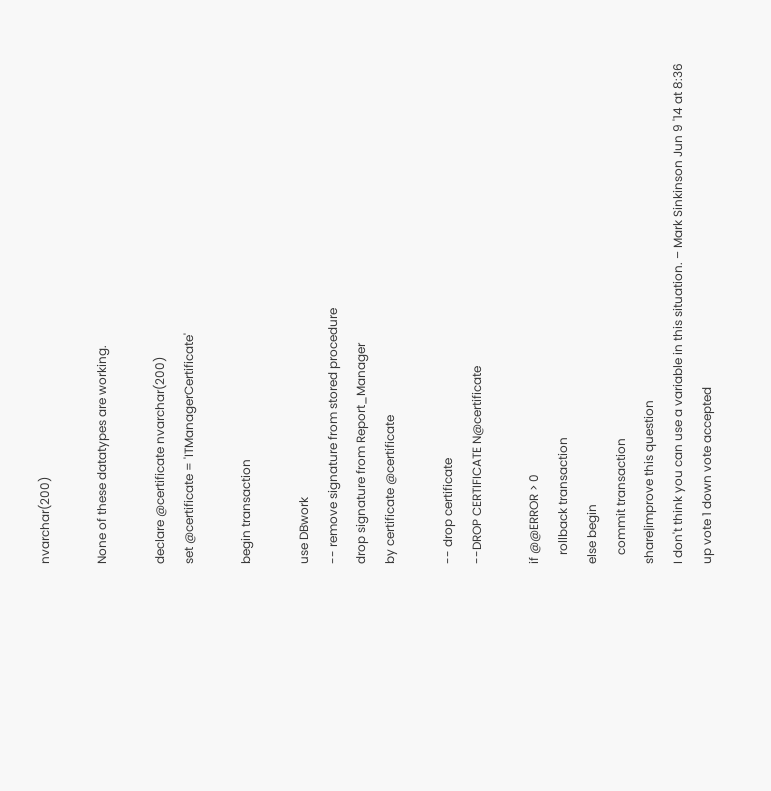nvarchar(200)

None of these datatypes are working.

declare @certificate nvarchar(200)
set @certificate = 'ITManagerCertificate'

begin transaction

use DBwork
-- remove signature from stored procedure
drop signature from Report_Manager
by certificate @certificate

-- drop certificate
--DROP CERTIFICATE N@certificate

if @@ERROR > 0
   rollback transaction
else begin
   commit transaction
share|improve this question
I don't think you can use a variable in this situation. – Mark Sinkinson Jun 9 '14 at 8:36
up vote 1 down vote accepted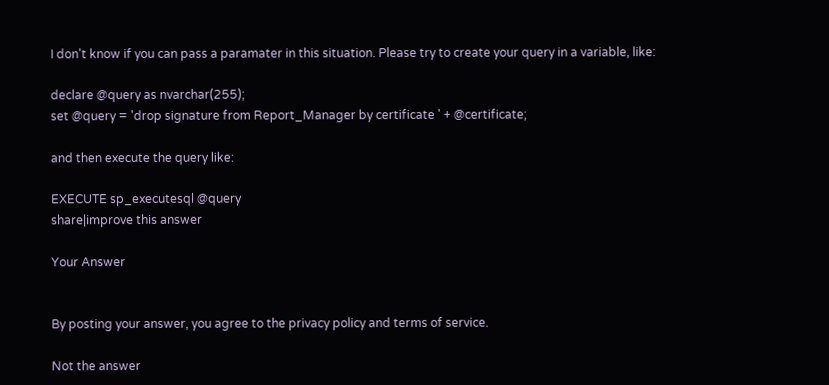I don't know if you can pass a paramater in this situation. Please try to create your query in a variable, like:

declare @query as nvarchar(255);
set @query = 'drop signature from Report_Manager by certificate ' + @certificate;

and then execute the query like:

EXECUTE sp_executesql @query
share|improve this answer

Your Answer


By posting your answer, you agree to the privacy policy and terms of service.

Not the answer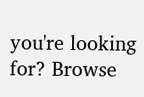you're looking for? Browse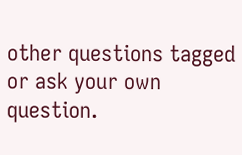other questions tagged or ask your own question.